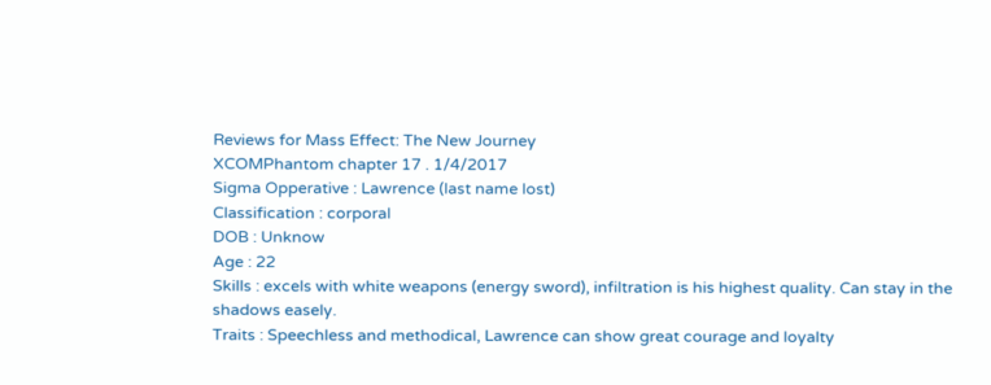Reviews for Mass Effect: The New Journey
XCOMPhantom chapter 17 . 1/4/2017
Sigma Opperative : Lawrence (last name lost)
Classification : corporal
DOB : Unknow
Age : 22
Skills : excels with white weapons (energy sword), infiltration is his highest quality. Can stay in the shadows easely.
Traits : Speechless and methodical, Lawrence can show great courage and loyalty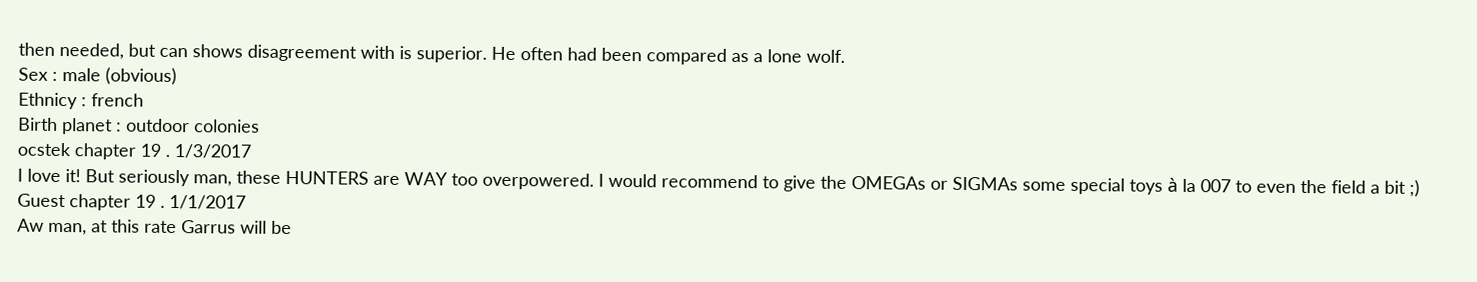then needed, but can shows disagreement with is superior. He often had been compared as a lone wolf.
Sex : male (obvious)
Ethnicy : french
Birth planet : outdoor colonies
ocstek chapter 19 . 1/3/2017
I love it! But seriously man, these HUNTERS are WAY too overpowered. I would recommend to give the OMEGAs or SIGMAs some special toys à la 007 to even the field a bit ;)
Guest chapter 19 . 1/1/2017
Aw man, at this rate Garrus will be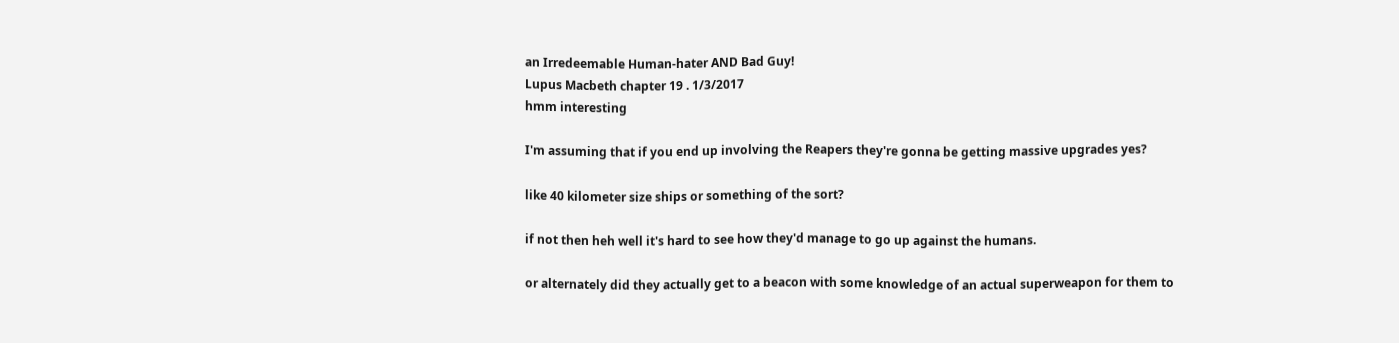an Irredeemable Human-hater AND Bad Guy!
Lupus Macbeth chapter 19 . 1/3/2017
hmm interesting

I'm assuming that if you end up involving the Reapers they're gonna be getting massive upgrades yes?

like 40 kilometer size ships or something of the sort?

if not then heh well it's hard to see how they'd manage to go up against the humans.

or alternately did they actually get to a beacon with some knowledge of an actual superweapon for them to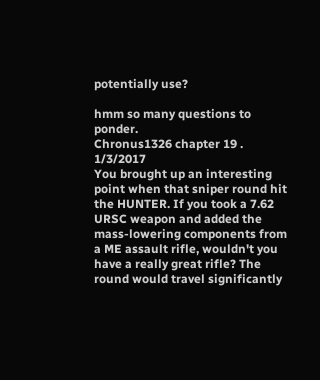potentially use?

hmm so many questions to ponder.
Chronus1326 chapter 19 . 1/3/2017
You brought up an interesting point when that sniper round hit the HUNTER. If you took a 7.62 URSC weapon and added the mass-lowering components from a ME assault rifle, wouldn't you have a really great rifle? The round would travel significantly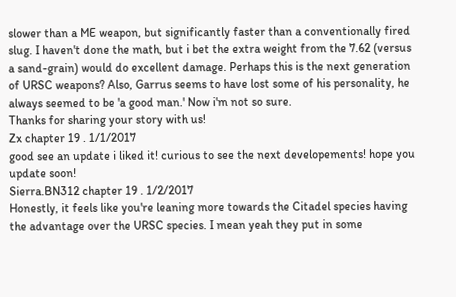slower than a ME weapon, but significantly faster than a conventionally fired slug. I haven't done the math, but i bet the extra weight from the 7.62 (versus a sand-grain) would do excellent damage. Perhaps this is the next generation of URSC weapons? Also, Garrus seems to have lost some of his personality, he always seemed to be 'a good man.' Now i'm not so sure.
Thanks for sharing your story with us!
Zx chapter 19 . 1/1/2017
good see an update i liked it! curious to see the next developements! hope you update soon!
Sierra.BN312 chapter 19 . 1/2/2017
Honestly, it feels like you're leaning more towards the Citadel species having the advantage over the URSC species. I mean yeah they put in some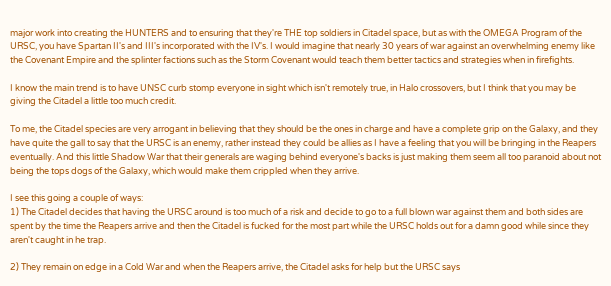major work into creating the HUNTERS and to ensuring that they're THE top soldiers in Citadel space, but as with the OMEGA Program of the URSC, you have Spartan II's and III's incorporated with the IV's. I would imagine that nearly 30 years of war against an overwhelming enemy like the Covenant Empire and the splinter factions such as the Storm Covenant would teach them better tactics and strategies when in firefights.

I know the main trend is to have UNSC curb stomp everyone in sight which isn't remotely true, in Halo crossovers, but I think that you may be giving the Citadel a little too much credit.

To me, the Citadel species are very arrogant in believing that they should be the ones in charge and have a complete grip on the Galaxy, and they have quite the gall to say that the URSC is an enemy, rather instead they could be allies as I have a feeling that you will be bringing in the Reapers eventually. And this little Shadow War that their generals are waging behind everyone's backs is just making them seem all too paranoid about not being the tops dogs of the Galaxy, which would make them crippled when they arrive.

I see this going a couple of ways:
1) The Citadel decides that having the URSC around is too much of a risk and decide to go to a full blown war against them and both sides are spent by the time the Reapers arrive and then the Citadel is fucked for the most part while the URSC holds out for a damn good while since they aren't caught in he trap.

2) They remain on edge in a Cold War and when the Reapers arrive, the Citadel asks for help but the URSC says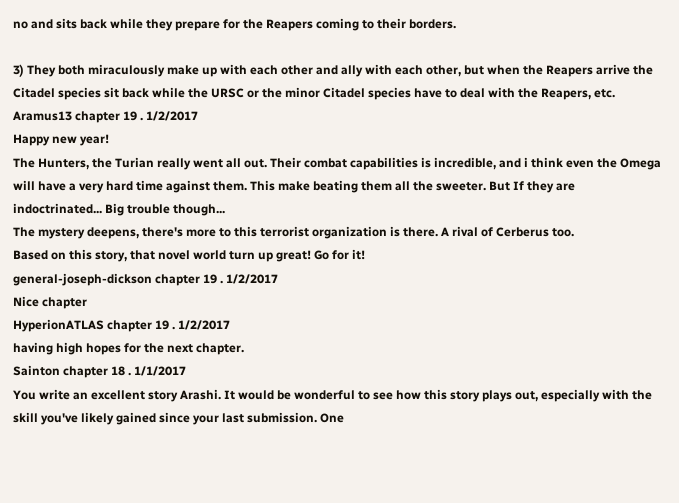no and sits back while they prepare for the Reapers coming to their borders.

3) They both miraculously make up with each other and ally with each other, but when the Reapers arrive the Citadel species sit back while the URSC or the minor Citadel species have to deal with the Reapers, etc.
Aramus13 chapter 19 . 1/2/2017
Happy new year!
The Hunters, the Turian really went all out. Their combat capabilities is incredible, and i think even the Omega will have a very hard time against them. This make beating them all the sweeter. But If they are indoctrinated... Big trouble though...
The mystery deepens, there's more to this terrorist organization is there. A rival of Cerberus too.
Based on this story, that novel world turn up great! Go for it!
general-joseph-dickson chapter 19 . 1/2/2017
Nice chapter
HyperionATLAS chapter 19 . 1/2/2017
having high hopes for the next chapter.
Sainton chapter 18 . 1/1/2017
You write an excellent story Arashi. It would be wonderful to see how this story plays out, especially with the skill you've likely gained since your last submission. One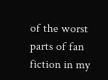of the worst parts of fan fiction in my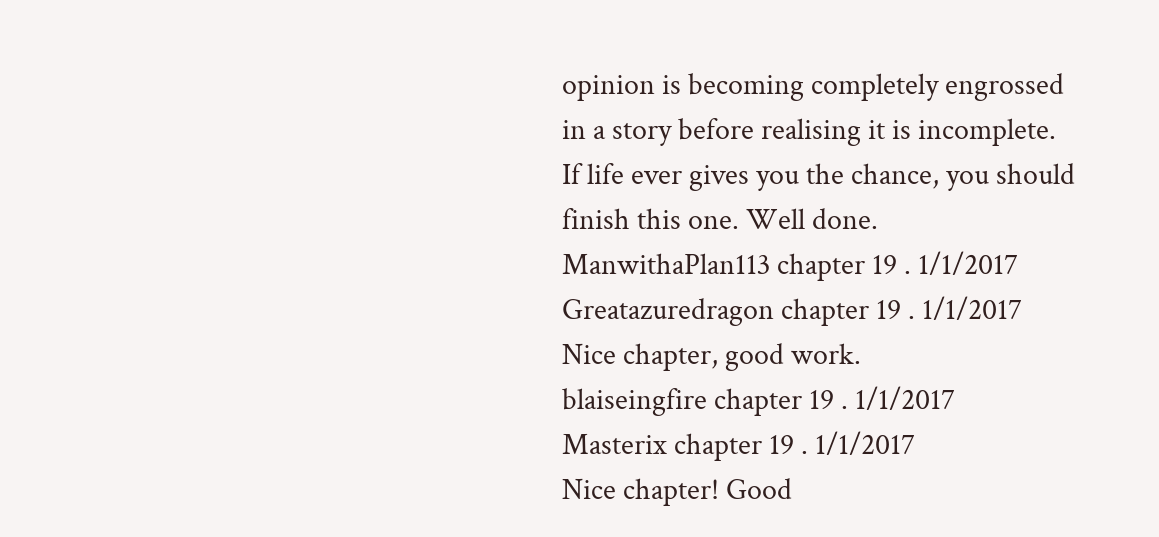opinion is becoming completely engrossed in a story before realising it is incomplete. If life ever gives you the chance, you should finish this one. Well done.
ManwithaPlan113 chapter 19 . 1/1/2017
Greatazuredragon chapter 19 . 1/1/2017
Nice chapter, good work.
blaiseingfire chapter 19 . 1/1/2017
Masterix chapter 19 . 1/1/2017
Nice chapter! Good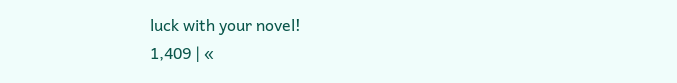luck with your novel!
1,409 | «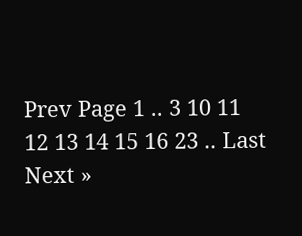Prev Page 1 .. 3 10 11 12 13 14 15 16 23 .. Last Next »